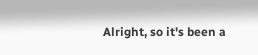Alright, so it's been a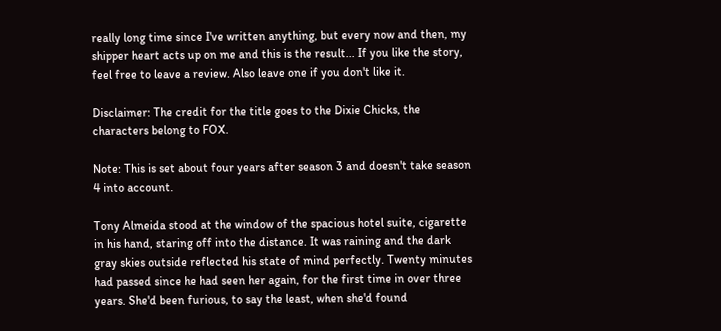really long time since I've written anything, but every now and then, my shipper heart acts up on me and this is the result... If you like the story, feel free to leave a review. Also leave one if you don't like it.

Disclaimer: The credit for the title goes to the Dixie Chicks, the characters belong to FOX.

Note: This is set about four years after season 3 and doesn't take season 4 into account.

Tony Almeida stood at the window of the spacious hotel suite, cigarette in his hand, staring off into the distance. It was raining and the dark gray skies outside reflected his state of mind perfectly. Twenty minutes had passed since he had seen her again, for the first time in over three years. She'd been furious, to say the least, when she'd found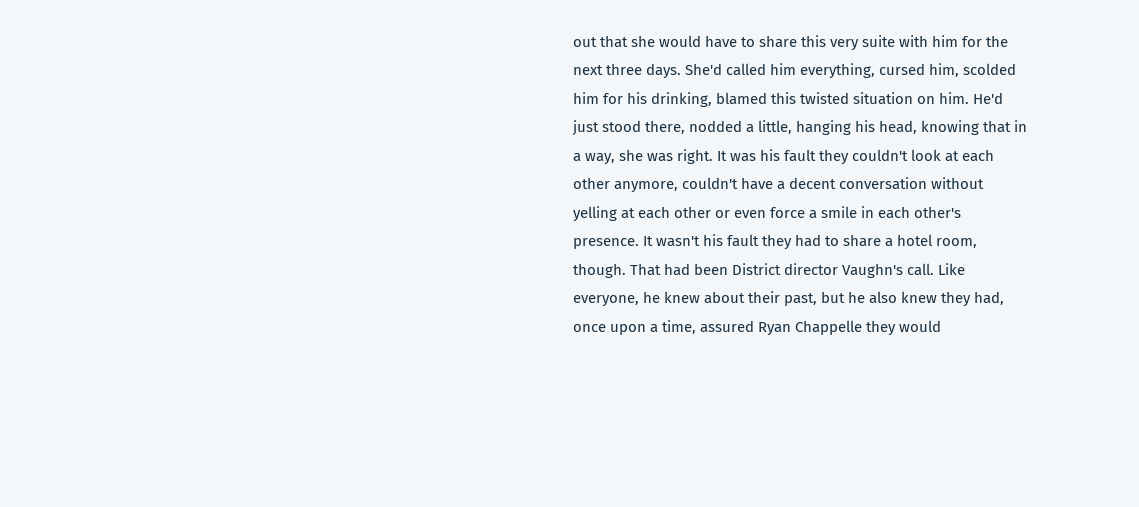out that she would have to share this very suite with him for the next three days. She'd called him everything, cursed him, scolded him for his drinking, blamed this twisted situation on him. He'd just stood there, nodded a little, hanging his head, knowing that in a way, she was right. It was his fault they couldn't look at each other anymore, couldn't have a decent conversation without yelling at each other or even force a smile in each other's presence. It wasn't his fault they had to share a hotel room, though. That had been District director Vaughn's call. Like everyone, he knew about their past, but he also knew they had, once upon a time, assured Ryan Chappelle they would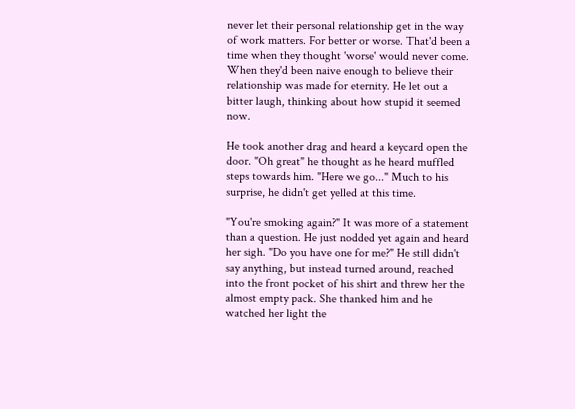never let their personal relationship get in the way of work matters. For better or worse. That'd been a time when they thought 'worse' would never come. When they'd been naive enough to believe their relationship was made for eternity. He let out a bitter laugh, thinking about how stupid it seemed now.

He took another drag and heard a keycard open the door. "Oh great" he thought as he heard muffled steps towards him. "Here we go..." Much to his surprise, he didn't get yelled at this time.

"You're smoking again?" It was more of a statement than a question. He just nodded yet again and heard her sigh. "Do you have one for me?" He still didn't say anything, but instead turned around, reached into the front pocket of his shirt and threw her the almost empty pack. She thanked him and he watched her light the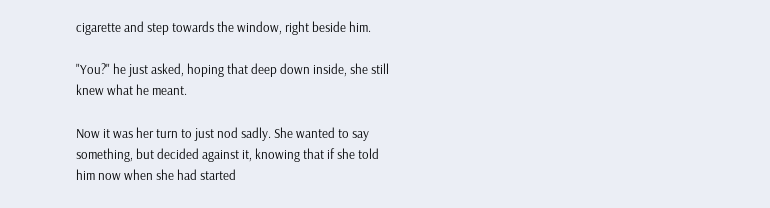cigarette and step towards the window, right beside him.

"You?" he just asked, hoping that deep down inside, she still knew what he meant.

Now it was her turn to just nod sadly. She wanted to say something, but decided against it, knowing that if she told him now when she had started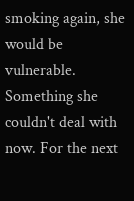smoking again, she would be vulnerable. Something she couldn't deal with now. For the next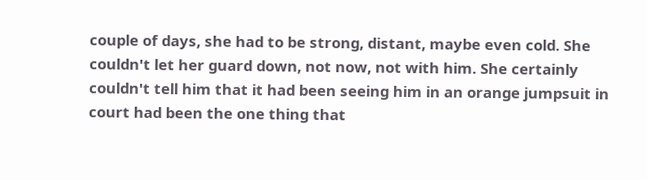couple of days, she had to be strong, distant, maybe even cold. She couldn't let her guard down, not now, not with him. She certainly couldn't tell him that it had been seeing him in an orange jumpsuit in court had been the one thing that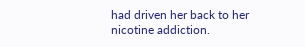had driven her back to her nicotine addiction.